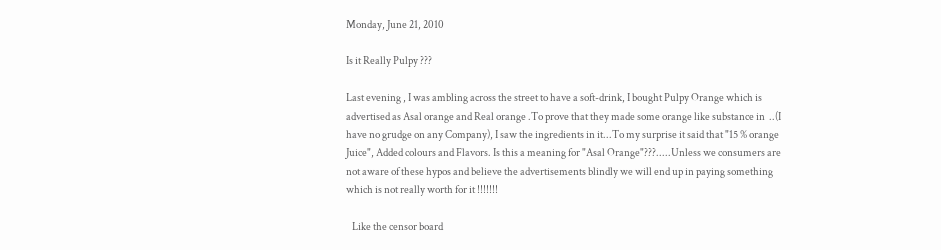Monday, June 21, 2010

Is it Really Pulpy ???

Last evening , I was ambling across the street to have a soft-drink, I bought Pulpy Orange which is advertised as Asal orange and Real orange .To prove that they made some orange like substance in  ..(I have no grudge on any Company), I saw the ingredients in it...To my surprise it said that "15 % orange Juice", Added colours and Flavors. Is this a meaning for "Asal Orange"???.....Unless we consumers are not aware of these hypos and believe the advertisements blindly we will end up in paying something which is not really worth for it !!!!!!!

   Like the censor board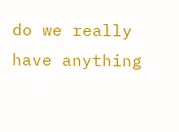do we really have anything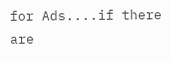for Ads....if there are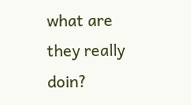what are they really doin?